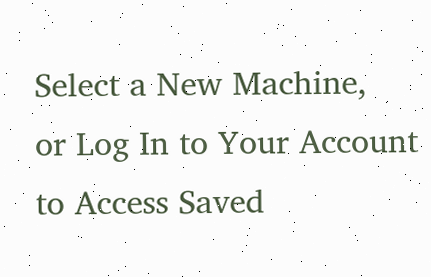Select a New Machine,
or Log In to Your Account
to Access Saved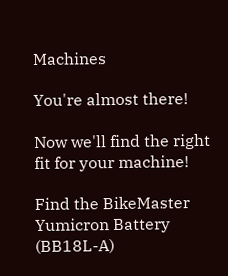Machines

You're almost there!

Now we'll find the right fit for your machine!

Find the BikeMaster Yumicron Battery (BB18L-A)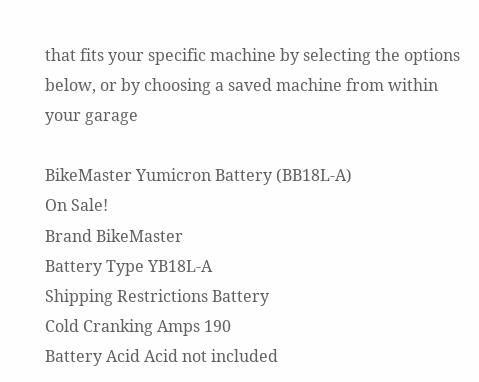that fits your specific machine by selecting the options below, or by choosing a saved machine from within your garage

BikeMaster Yumicron Battery (BB18L-A)
On Sale!
Brand BikeMaster
Battery Type YB18L-A
Shipping Restrictions Battery
Cold Cranking Amps 190
Battery Acid Acid not included